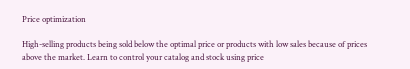Price optimization

High-selling products being sold below the optimal price or products with low sales because of prices above the market. Learn to control your catalog and stock using price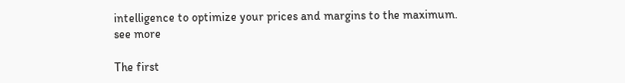intelligence to optimize your prices and margins to the maximum.
see more

The first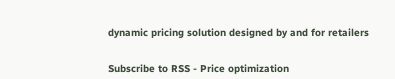dynamic pricing solution designed by and for retailers


Subscribe to RSS - Price optimization